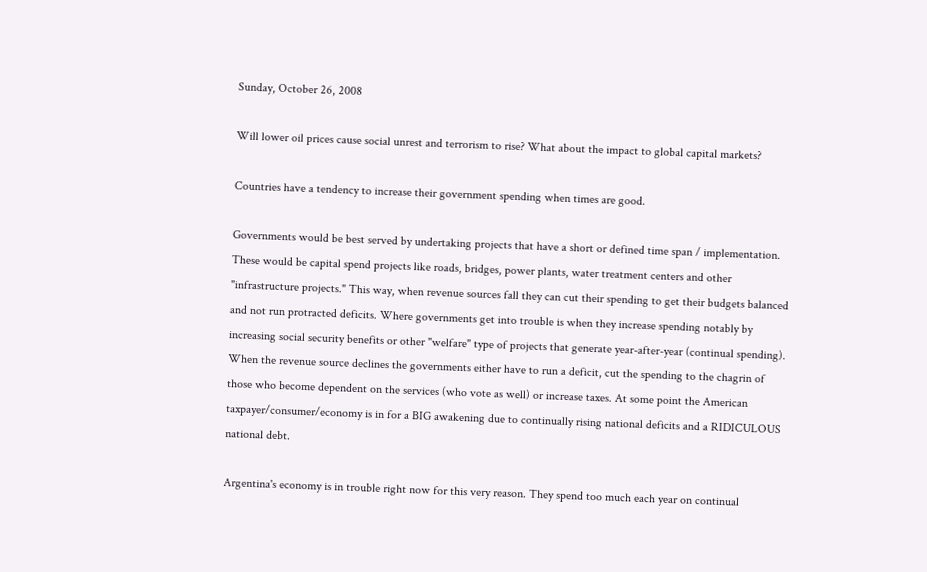Sunday, October 26, 2008

Will lower oil prices cause social unrest and terrorism to rise? What about the impact to global capital markets?

Countries have a tendency to increase their government spending when times are good.

Governments would be best served by undertaking projects that have a short or defined time span / implementation. These would be capital spend projects like roads, bridges, power plants, water treatment centers and other "infrastructure projects." This way, when revenue sources fall they can cut their spending to get their budgets balanced and not run protracted deficits. Where governments get into trouble is when they increase spending notably by increasing social security benefits or other "welfare" type of projects that generate year-after-year (continual spending). When the revenue source declines the governments either have to run a deficit, cut the spending to the chagrin of those who become dependent on the services (who vote as well) or increase taxes. At some point the American taxpayer/consumer/economy is in for a BIG awakening due to continually rising national deficits and a RIDICULOUS national debt.

Argentina's economy is in trouble right now for this very reason. They spend too much each year on continual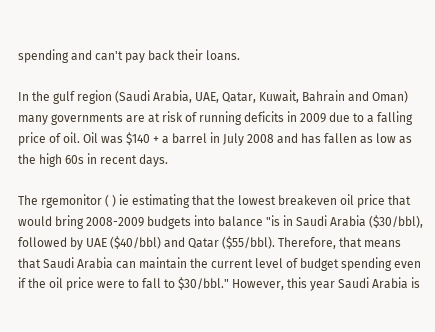spending and can't pay back their loans.

In the gulf region (Saudi Arabia, UAE, Qatar, Kuwait, Bahrain and Oman) many governments are at risk of running deficits in 2009 due to a falling price of oil. Oil was $140 + a barrel in July 2008 and has fallen as low as the high 60s in recent days.

The rgemonitor ( ) ie estimating that the lowest breakeven oil price that would bring 2008-2009 budgets into balance "is in Saudi Arabia ($30/bbl), followed by UAE ($40/bbl) and Qatar ($55/bbl). Therefore, that means that Saudi Arabia can maintain the current level of budget spending even if the oil price were to fall to $30/bbl." However, this year Saudi Arabia is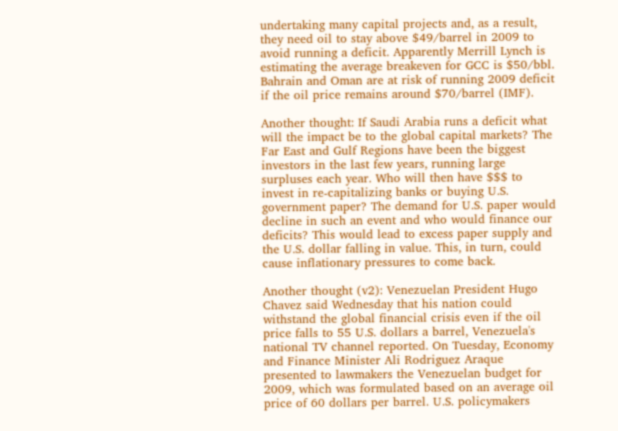undertaking many capital projects and, as a result, they need oil to stay above $49/barrel in 2009 to avoid running a deficit. Apparently Merrill Lynch is estimating the average breakeven for GCC is $50/bbl. Bahrain and Oman are at risk of running 2009 deficit if the oil price remains around $70/barrel (IMF).

Another thought: If Saudi Arabia runs a deficit what will the impact be to the global capital markets? The Far East and Gulf Regions have been the biggest investors in the last few years, running large surpluses each year. Who will then have $$$ to invest in re-capitalizing banks or buying U.S. government paper? The demand for U.S. paper would decline in such an event and who would finance our deficits? This would lead to excess paper supply and the U.S. dollar falling in value. This, in turn, could cause inflationary pressures to come back.

Another thought (v2): Venezuelan President Hugo Chavez said Wednesday that his nation could withstand the global financial crisis even if the oil price falls to 55 U.S. dollars a barrel, Venezuela's national TV channel reported. On Tuesday, Economy and Finance Minister Ali Rodriguez Araque presented to lawmakers the Venezuelan budget for 2009, which was formulated based on an average oil price of 60 dollars per barrel. U.S. policymakers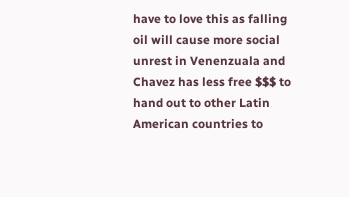have to love this as falling oil will cause more social unrest in Venenzuala and Chavez has less free $$$ to hand out to other Latin American countries to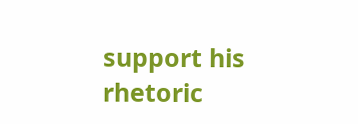support his rhetoric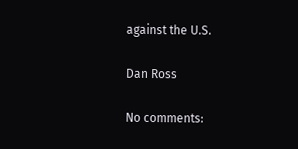against the U.S.

Dan Ross

No comments: